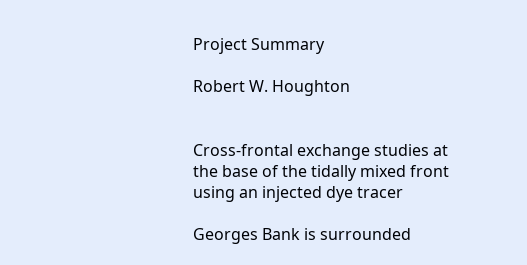Project Summary

Robert W. Houghton


Cross-frontal exchange studies at the base of the tidally mixed front using an injected dye tracer

Georges Bank is surrounded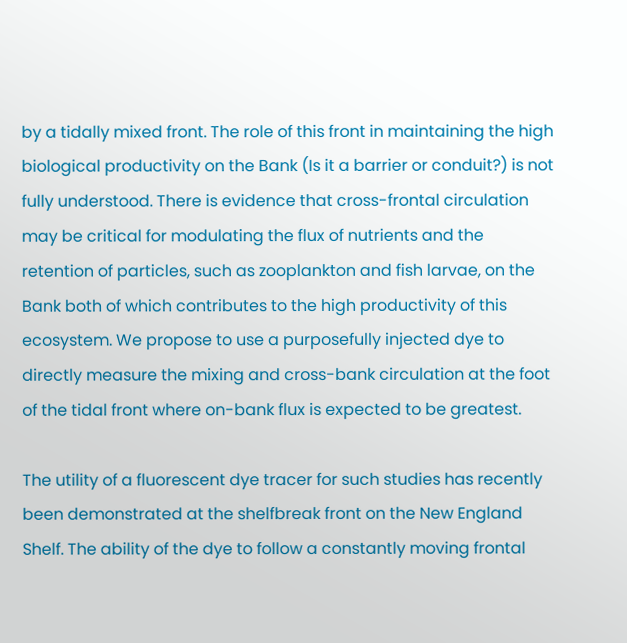by a tidally mixed front. The role of this front in maintaining the high biological productivity on the Bank (Is it a barrier or conduit?) is not fully understood. There is evidence that cross-frontal circulation may be critical for modulating the flux of nutrients and the retention of particles, such as zooplankton and fish larvae, on the Bank both of which contributes to the high productivity of this ecosystem. We propose to use a purposefully injected dye to directly measure the mixing and cross-bank circulation at the foot of the tidal front where on-bank flux is expected to be greatest.

The utility of a fluorescent dye tracer for such studies has recently been demonstrated at the shelfbreak front on the New England Shelf. The ability of the dye to follow a constantly moving frontal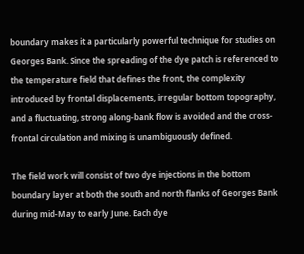boundary makes it a particularly powerful technique for studies on Georges Bank. Since the spreading of the dye patch is referenced to the temperature field that defines the front, the complexity introduced by frontal displacements, irregular bottom topography, and a fluctuating, strong along-bank flow is avoided and the cross-frontal circulation and mixing is unambiguously defined.

The field work will consist of two dye injections in the bottom boundary layer at both the south and north flanks of Georges Bank during mid-May to early June. Each dye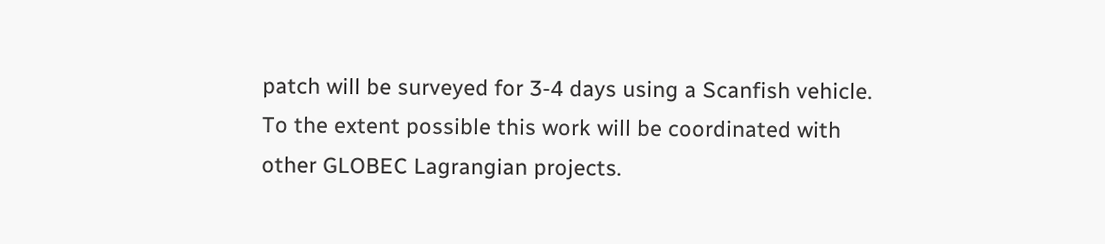patch will be surveyed for 3-4 days using a Scanfish vehicle. To the extent possible this work will be coordinated with other GLOBEC Lagrangian projects.